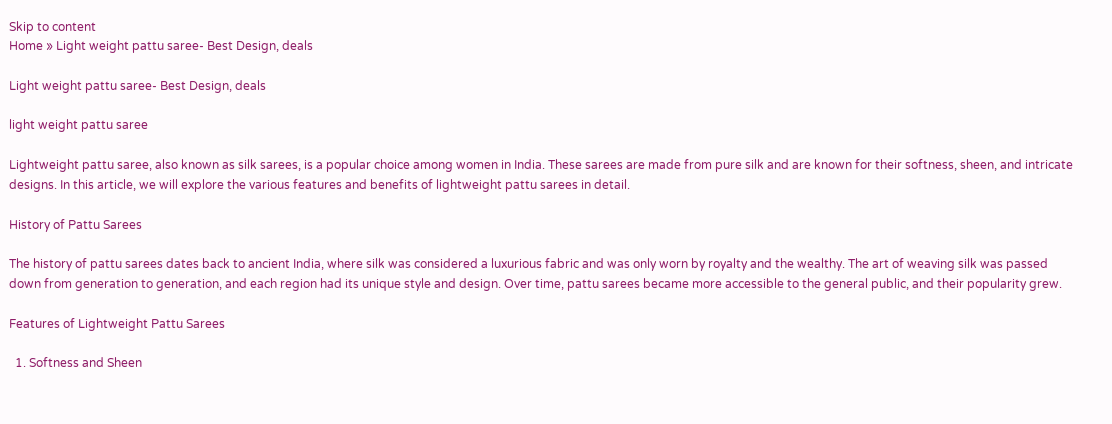Skip to content
Home » Light weight pattu saree- Best Design, deals

Light weight pattu saree- Best Design, deals

light weight pattu saree

Lightweight pattu saree, also known as silk sarees, is a popular choice among women in India. These sarees are made from pure silk and are known for their softness, sheen, and intricate designs. In this article, we will explore the various features and benefits of lightweight pattu sarees in detail.

History of Pattu Sarees

The history of pattu sarees dates back to ancient India, where silk was considered a luxurious fabric and was only worn by royalty and the wealthy. The art of weaving silk was passed down from generation to generation, and each region had its unique style and design. Over time, pattu sarees became more accessible to the general public, and their popularity grew.

Features of Lightweight Pattu Sarees

  1. Softness and Sheen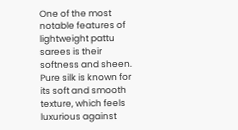One of the most notable features of lightweight pattu sarees is their softness and sheen. Pure silk is known for its soft and smooth texture, which feels luxurious against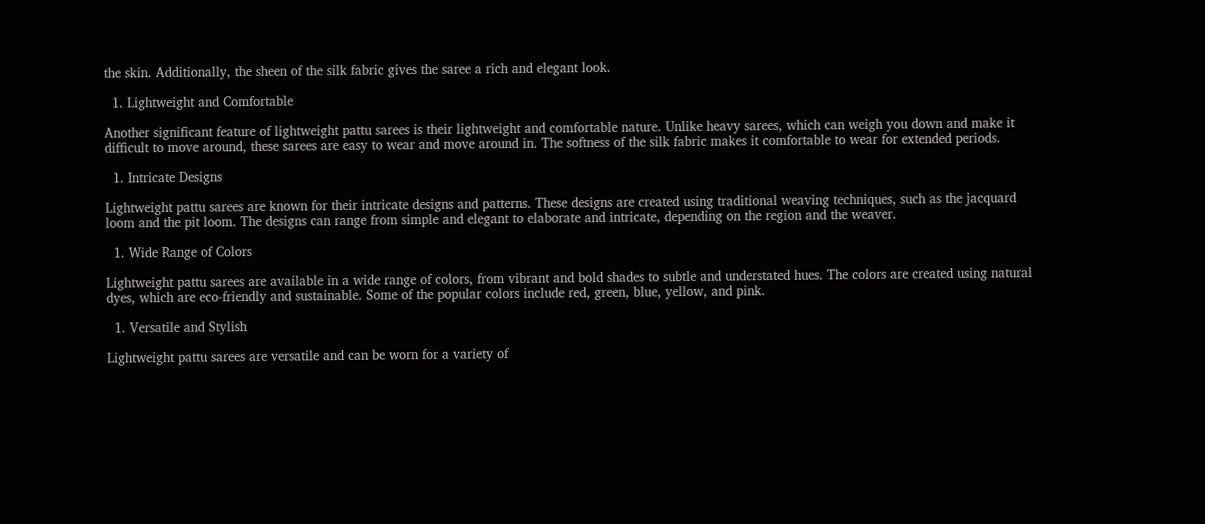the skin. Additionally, the sheen of the silk fabric gives the saree a rich and elegant look.

  1. Lightweight and Comfortable

Another significant feature of lightweight pattu sarees is their lightweight and comfortable nature. Unlike heavy sarees, which can weigh you down and make it difficult to move around, these sarees are easy to wear and move around in. The softness of the silk fabric makes it comfortable to wear for extended periods.

  1. Intricate Designs

Lightweight pattu sarees are known for their intricate designs and patterns. These designs are created using traditional weaving techniques, such as the jacquard loom and the pit loom. The designs can range from simple and elegant to elaborate and intricate, depending on the region and the weaver.

  1. Wide Range of Colors

Lightweight pattu sarees are available in a wide range of colors, from vibrant and bold shades to subtle and understated hues. The colors are created using natural dyes, which are eco-friendly and sustainable. Some of the popular colors include red, green, blue, yellow, and pink.

  1. Versatile and Stylish

Lightweight pattu sarees are versatile and can be worn for a variety of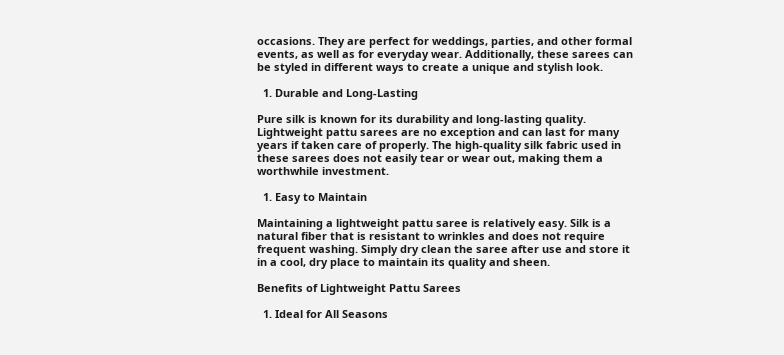occasions. They are perfect for weddings, parties, and other formal events, as well as for everyday wear. Additionally, these sarees can be styled in different ways to create a unique and stylish look.

  1. Durable and Long-Lasting

Pure silk is known for its durability and long-lasting quality. Lightweight pattu sarees are no exception and can last for many years if taken care of properly. The high-quality silk fabric used in these sarees does not easily tear or wear out, making them a worthwhile investment.

  1. Easy to Maintain

Maintaining a lightweight pattu saree is relatively easy. Silk is a natural fiber that is resistant to wrinkles and does not require frequent washing. Simply dry clean the saree after use and store it in a cool, dry place to maintain its quality and sheen.

Benefits of Lightweight Pattu Sarees

  1. Ideal for All Seasons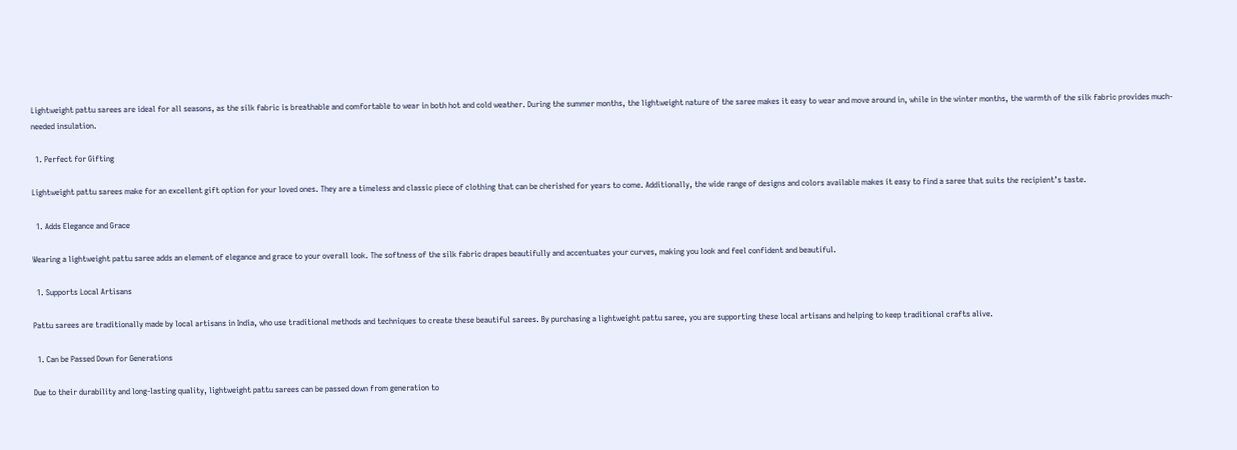Lightweight pattu sarees are ideal for all seasons, as the silk fabric is breathable and comfortable to wear in both hot and cold weather. During the summer months, the lightweight nature of the saree makes it easy to wear and move around in, while in the winter months, the warmth of the silk fabric provides much-needed insulation.

  1. Perfect for Gifting

Lightweight pattu sarees make for an excellent gift option for your loved ones. They are a timeless and classic piece of clothing that can be cherished for years to come. Additionally, the wide range of designs and colors available makes it easy to find a saree that suits the recipient’s taste.

  1. Adds Elegance and Grace

Wearing a lightweight pattu saree adds an element of elegance and grace to your overall look. The softness of the silk fabric drapes beautifully and accentuates your curves, making you look and feel confident and beautiful.

  1. Supports Local Artisans

Pattu sarees are traditionally made by local artisans in India, who use traditional methods and techniques to create these beautiful sarees. By purchasing a lightweight pattu saree, you are supporting these local artisans and helping to keep traditional crafts alive.

  1. Can be Passed Down for Generations

Due to their durability and long-lasting quality, lightweight pattu sarees can be passed down from generation to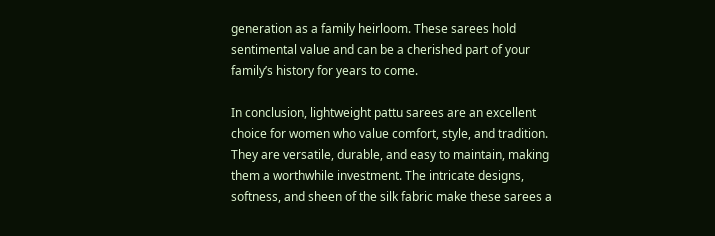generation as a family heirloom. These sarees hold sentimental value and can be a cherished part of your family’s history for years to come.

In conclusion, lightweight pattu sarees are an excellent choice for women who value comfort, style, and tradition. They are versatile, durable, and easy to maintain, making them a worthwhile investment. The intricate designs, softness, and sheen of the silk fabric make these sarees a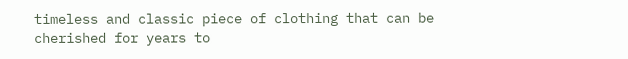timeless and classic piece of clothing that can be cherished for years to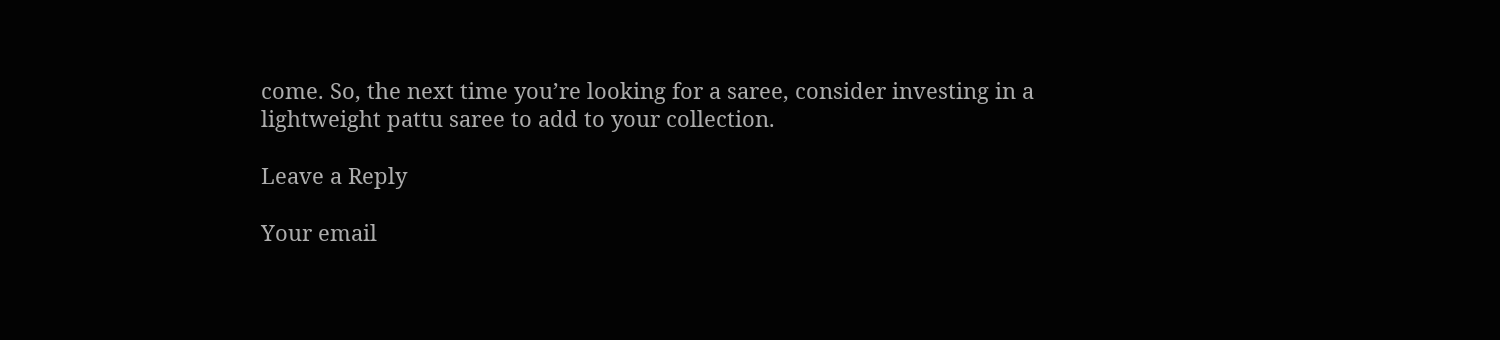come. So, the next time you’re looking for a saree, consider investing in a lightweight pattu saree to add to your collection.

Leave a Reply

Your email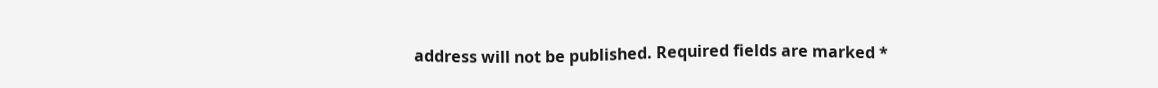address will not be published. Required fields are marked *